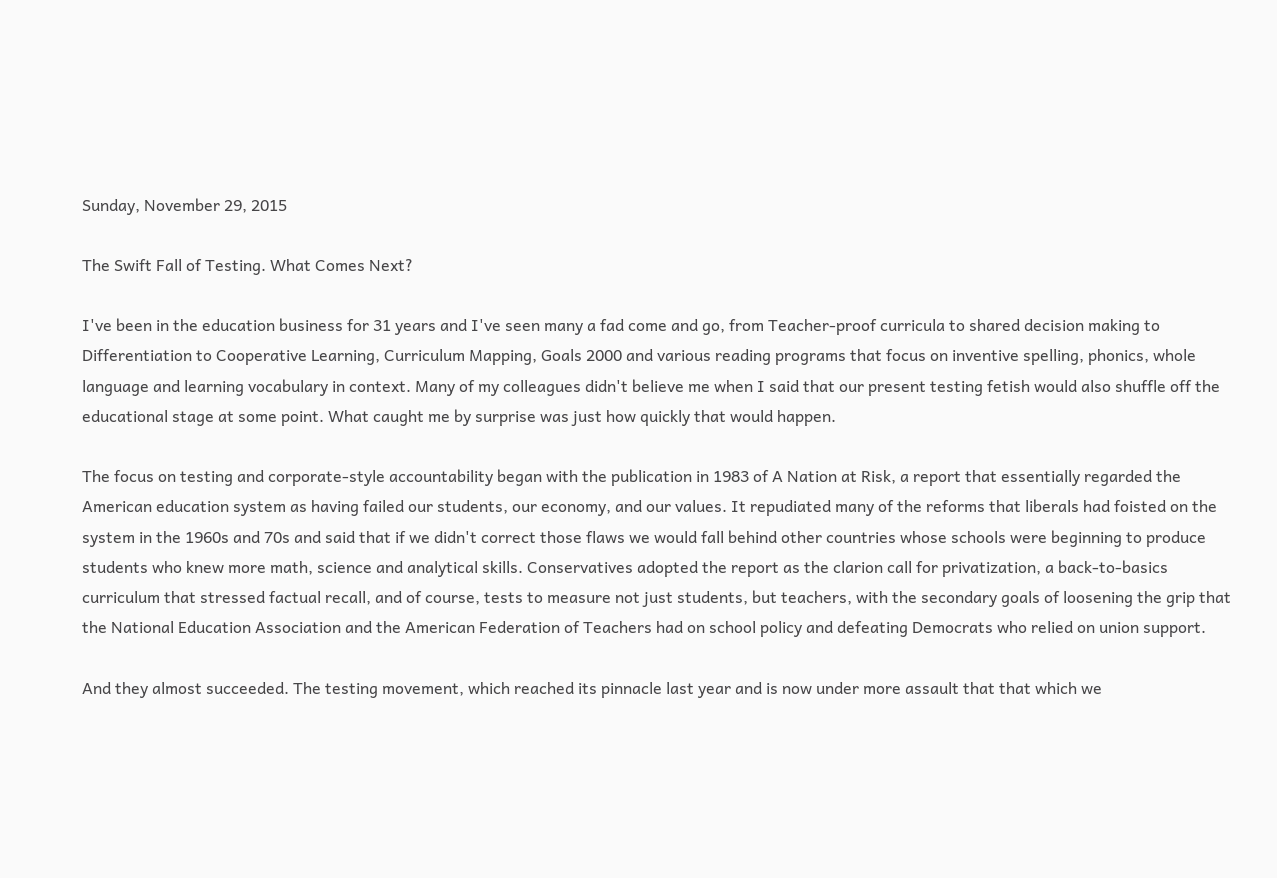Sunday, November 29, 2015

The Swift Fall of Testing. What Comes Next?

I've been in the education business for 31 years and I've seen many a fad come and go, from Teacher-proof curricula to shared decision making to Differentiation to Cooperative Learning, Curriculum Mapping, Goals 2000 and various reading programs that focus on inventive spelling, phonics, whole language and learning vocabulary in context. Many of my colleagues didn't believe me when I said that our present testing fetish would also shuffle off the educational stage at some point. What caught me by surprise was just how quickly that would happen.

The focus on testing and corporate-style accountability began with the publication in 1983 of A Nation at Risk, a report that essentially regarded the American education system as having failed our students, our economy, and our values. It repudiated many of the reforms that liberals had foisted on the system in the 1960s and 70s and said that if we didn't correct those flaws we would fall behind other countries whose schools were beginning to produce students who knew more math, science and analytical skills. Conservatives adopted the report as the clarion call for privatization, a back-to-basics curriculum that stressed factual recall, and of course, tests to measure not just students, but teachers, with the secondary goals of loosening the grip that the National Education Association and the American Federation of Teachers had on school policy and defeating Democrats who relied on union support.

And they almost succeeded. The testing movement, which reached its pinnacle last year and is now under more assault that that which we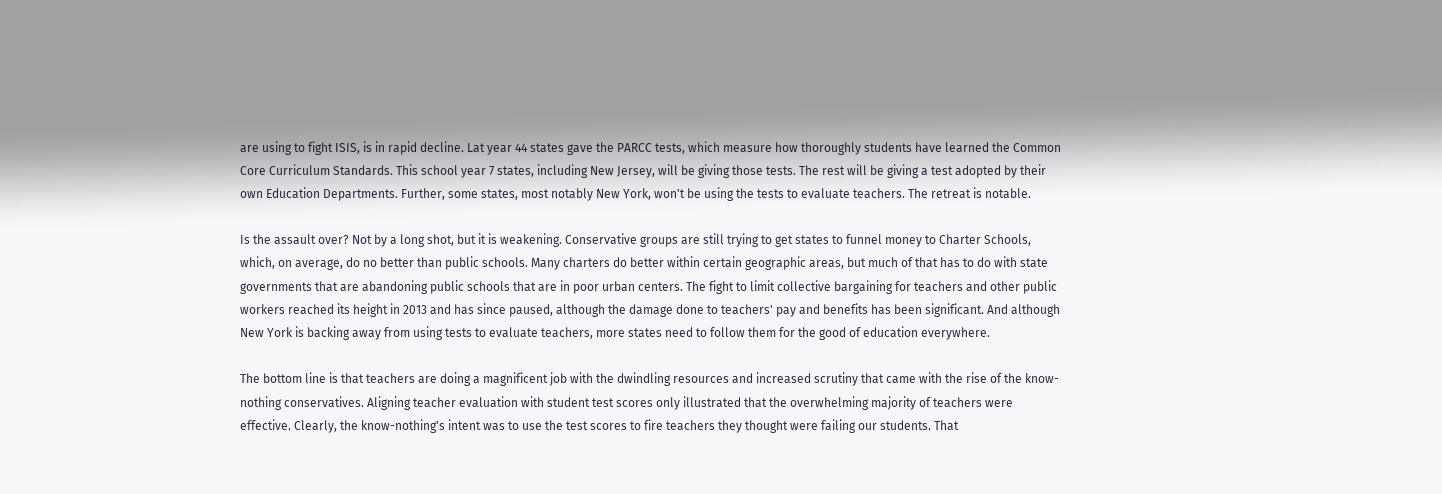are using to fight ISIS, is in rapid decline. Lat year 44 states gave the PARCC tests, which measure how thoroughly students have learned the Common Core Curriculum Standards. This school year 7 states, including New Jersey, will be giving those tests. The rest will be giving a test adopted by their own Education Departments. Further, some states, most notably New York, won't be using the tests to evaluate teachers. The retreat is notable.

Is the assault over? Not by a long shot, but it is weakening. Conservative groups are still trying to get states to funnel money to Charter Schools, which, on average, do no better than public schools. Many charters do better within certain geographic areas, but much of that has to do with state governments that are abandoning public schools that are in poor urban centers. The fight to limit collective bargaining for teachers and other public workers reached its height in 2013 and has since paused, although the damage done to teachers' pay and benefits has been significant. And although New York is backing away from using tests to evaluate teachers, more states need to follow them for the good of education everywhere.

The bottom line is that teachers are doing a magnificent job with the dwindling resources and increased scrutiny that came with the rise of the know-nothing conservatives. Aligning teacher evaluation with student test scores only illustrated that the overwhelming majority of teachers were effective. Clearly, the know-nothing's intent was to use the test scores to fire teachers they thought were failing our students. That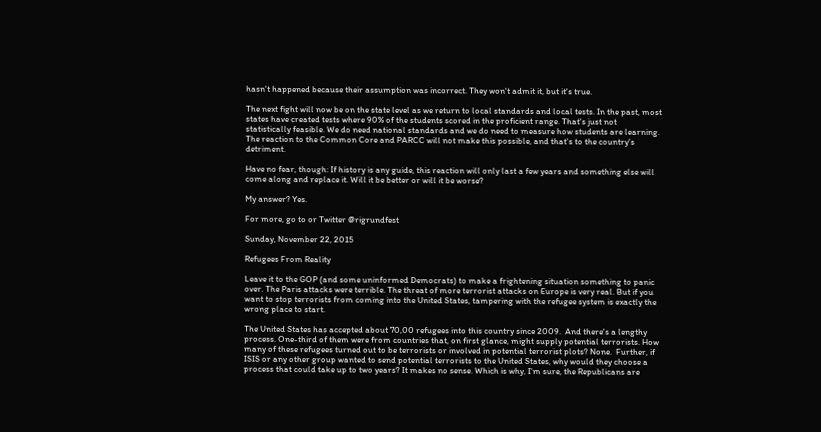hasn't happened because their assumption was incorrect. They won't admit it, but it's true.

The next fight will now be on the state level as we return to local standards and local tests. In the past, most states have created tests where 90% of the students scored in the proficient range. That's just not statistically feasible. We do need national standards and we do need to measure how students are learning. The reaction to the Common Core and PARCC will not make this possible, and that's to the country's detriment.

Have no fear, though: If history is any guide, this reaction will only last a few years and something else will come along and replace it. Will it be better or will it be worse?

My answer? Yes.

For more, go to or Twitter @rigrundfest

Sunday, November 22, 2015

Refugees From Reality

Leave it to the GOP (and some uninformed Democrats) to make a frightening situation something to panic over. The Paris attacks were terrible. The threat of more terrorist attacks on Europe is very real. But if you want to stop terrorists from coming into the United States, tampering with the refugee system is exactly the wrong place to start.

The United States has accepted about 70,00 refugees into this country since 2009.  And there's a lengthy process. One-third of them were from countries that, on first glance, might supply potential terrorists. How many of these refugees turned out to be terrorists or involved in potential terrorist plots? None.  Further, if ISIS or any other group wanted to send potential terrorists to the United States, why would they choose a process that could take up to two years? It makes no sense. Which is why, I'm sure, the Republicans are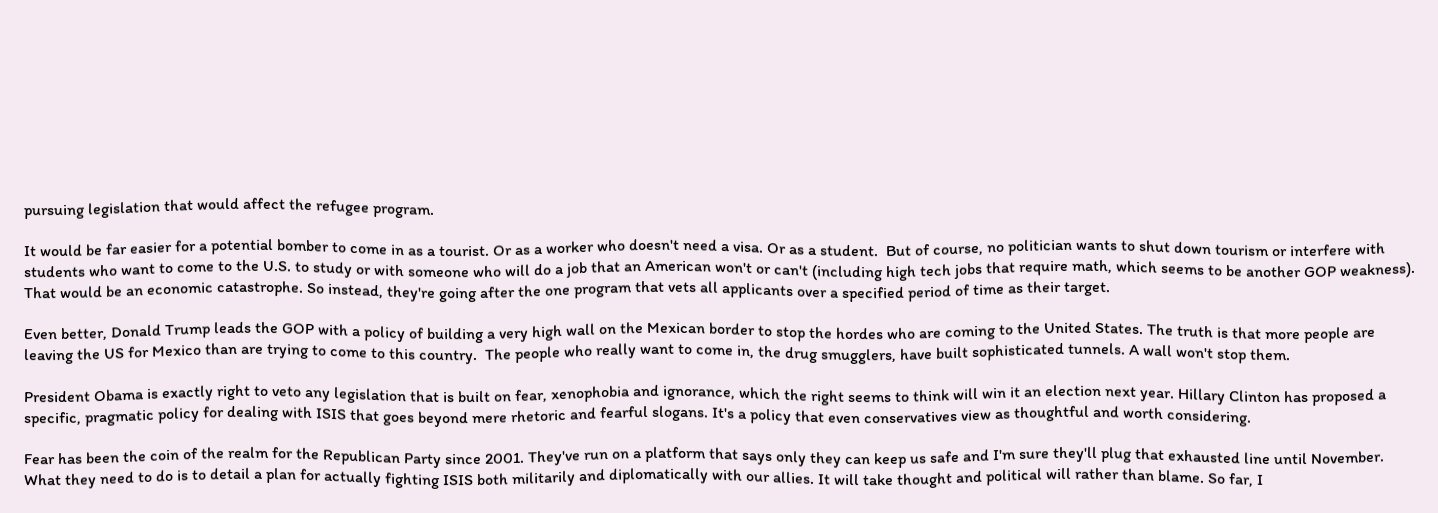pursuing legislation that would affect the refugee program.

It would be far easier for a potential bomber to come in as a tourist. Or as a worker who doesn't need a visa. Or as a student.  But of course, no politician wants to shut down tourism or interfere with students who want to come to the U.S. to study or with someone who will do a job that an American won't or can't (including high tech jobs that require math, which seems to be another GOP weakness). That would be an economic catastrophe. So instead, they're going after the one program that vets all applicants over a specified period of time as their target.

Even better, Donald Trump leads the GOP with a policy of building a very high wall on the Mexican border to stop the hordes who are coming to the United States. The truth is that more people are leaving the US for Mexico than are trying to come to this country.  The people who really want to come in, the drug smugglers, have built sophisticated tunnels. A wall won't stop them.

President Obama is exactly right to veto any legislation that is built on fear, xenophobia and ignorance, which the right seems to think will win it an election next year. Hillary Clinton has proposed a specific, pragmatic policy for dealing with ISIS that goes beyond mere rhetoric and fearful slogans. It's a policy that even conservatives view as thoughtful and worth considering.

Fear has been the coin of the realm for the Republican Party since 2001. They've run on a platform that says only they can keep us safe and I'm sure they'll plug that exhausted line until November. What they need to do is to detail a plan for actually fighting ISIS both militarily and diplomatically with our allies. It will take thought and political will rather than blame. So far, I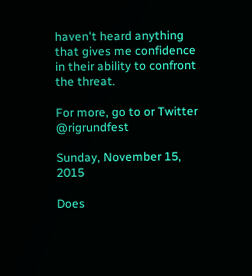haven't heard anything that gives me confidence in their ability to confront the threat.

For more, go to or Twitter @rigrundfest

Sunday, November 15, 2015

Does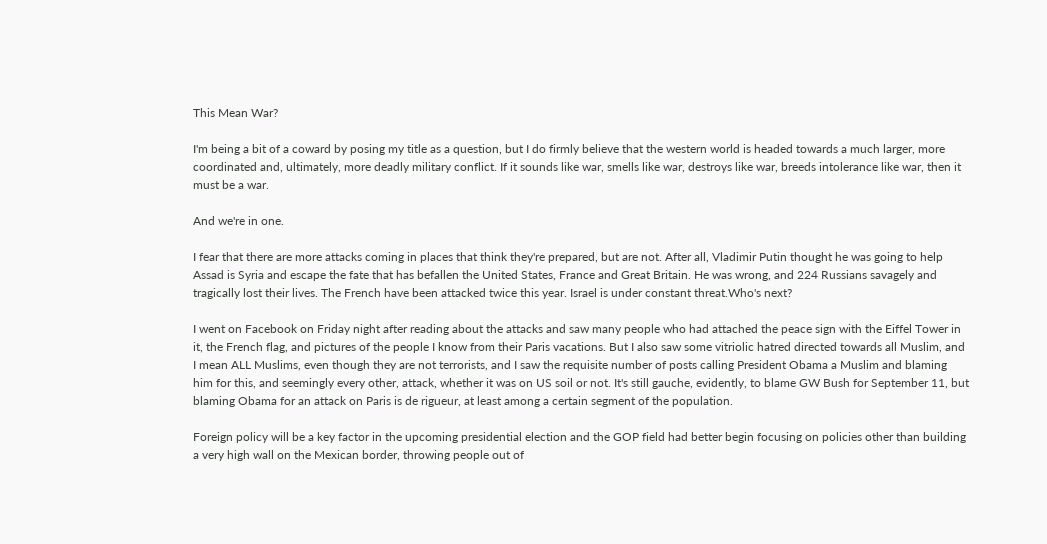This Mean War?

I'm being a bit of a coward by posing my title as a question, but I do firmly believe that the western world is headed towards a much larger, more coordinated and, ultimately, more deadly military conflict. If it sounds like war, smells like war, destroys like war, breeds intolerance like war, then it must be a war.

And we're in one.

I fear that there are more attacks coming in places that think they're prepared, but are not. After all, Vladimir Putin thought he was going to help Assad is Syria and escape the fate that has befallen the United States, France and Great Britain. He was wrong, and 224 Russians savagely and tragically lost their lives. The French have been attacked twice this year. Israel is under constant threat.Who's next?

I went on Facebook on Friday night after reading about the attacks and saw many people who had attached the peace sign with the Eiffel Tower in it, the French flag, and pictures of the people I know from their Paris vacations. But I also saw some vitriolic hatred directed towards all Muslim, and I mean ALL Muslims, even though they are not terrorists, and I saw the requisite number of posts calling President Obama a Muslim and blaming him for this, and seemingly every other, attack, whether it was on US soil or not. It's still gauche, evidently, to blame GW Bush for September 11, but blaming Obama for an attack on Paris is de rigueur, at least among a certain segment of the population.

Foreign policy will be a key factor in the upcoming presidential election and the GOP field had better begin focusing on policies other than building a very high wall on the Mexican border, throwing people out of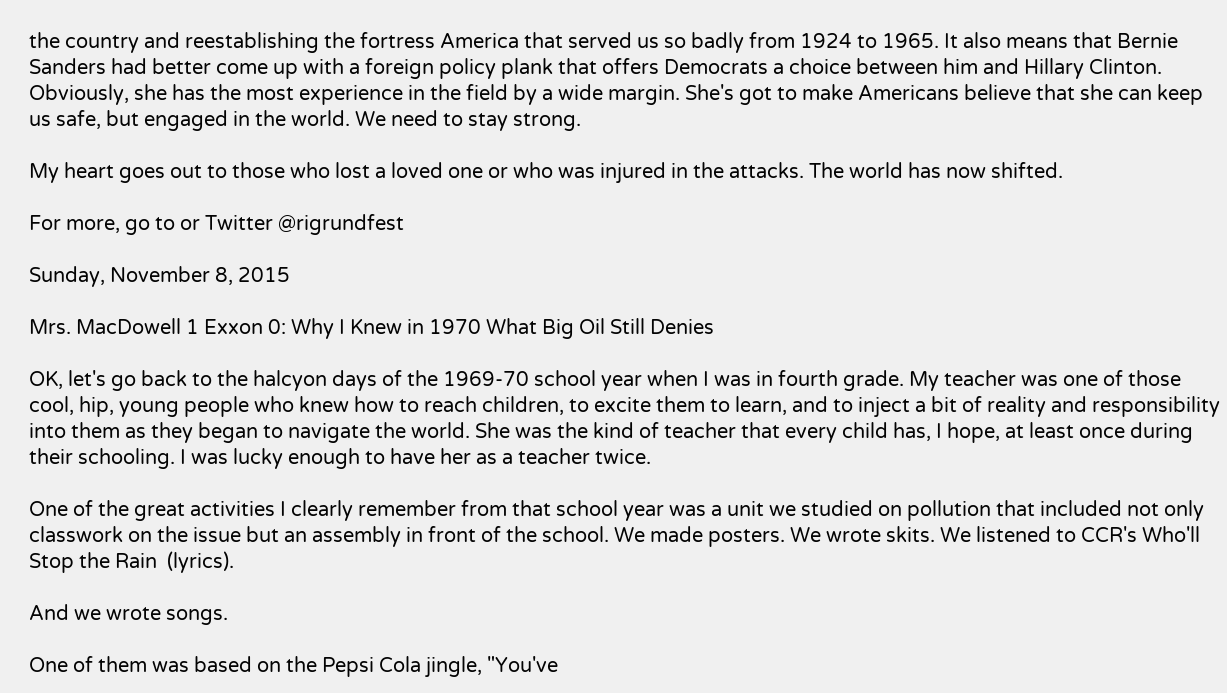the country and reestablishing the fortress America that served us so badly from 1924 to 1965. It also means that Bernie Sanders had better come up with a foreign policy plank that offers Democrats a choice between him and Hillary Clinton. Obviously, she has the most experience in the field by a wide margin. She's got to make Americans believe that she can keep us safe, but engaged in the world. We need to stay strong.

My heart goes out to those who lost a loved one or who was injured in the attacks. The world has now shifted.

For more, go to or Twitter @rigrundfest

Sunday, November 8, 2015

Mrs. MacDowell 1 Exxon 0: Why I Knew in 1970 What Big Oil Still Denies

OK, let's go back to the halcyon days of the 1969-70 school year when I was in fourth grade. My teacher was one of those cool, hip, young people who knew how to reach children, to excite them to learn, and to inject a bit of reality and responsibility into them as they began to navigate the world. She was the kind of teacher that every child has, I hope, at least once during their schooling. I was lucky enough to have her as a teacher twice.

One of the great activities I clearly remember from that school year was a unit we studied on pollution that included not only classwork on the issue but an assembly in front of the school. We made posters. We wrote skits. We listened to CCR's Who'll Stop the Rain  (lyrics).

And we wrote songs.

One of them was based on the Pepsi Cola jingle, "You've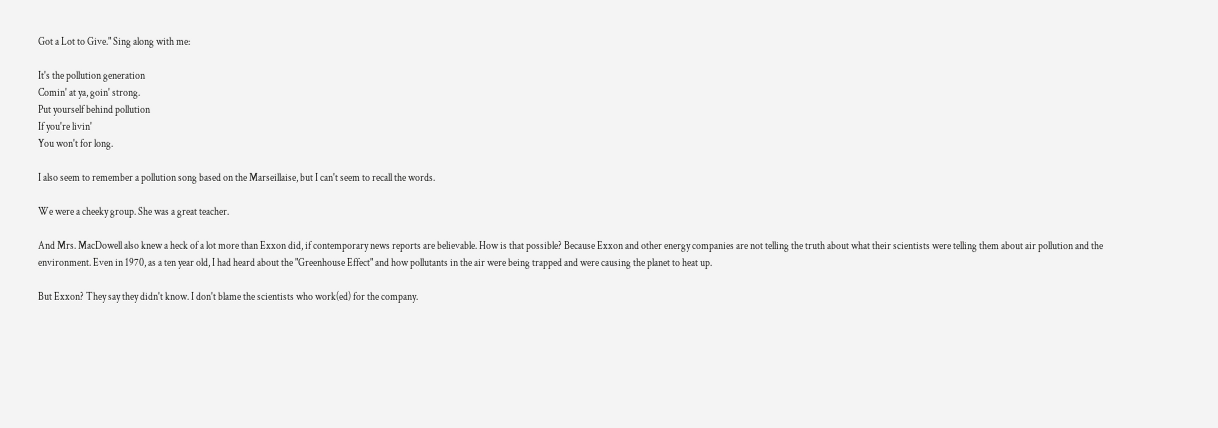Got a Lot to Give." Sing along with me:

It's the pollution generation
Comin' at ya, goin' strong.
Put yourself behind pollution
If you're livin'
You won't for long.

I also seem to remember a pollution song based on the Marseillaise, but I can't seem to recall the words.

We were a cheeky group. She was a great teacher.

And Mrs. MacDowell also knew a heck of a lot more than Exxon did, if contemporary news reports are believable. How is that possible? Because Exxon and other energy companies are not telling the truth about what their scientists were telling them about air pollution and the environment. Even in 1970, as a ten year old, I had heard about the "Greenhouse Effect" and how pollutants in the air were being trapped and were causing the planet to heat up.

But Exxon? They say they didn't know. I don't blame the scientists who work(ed) for the company.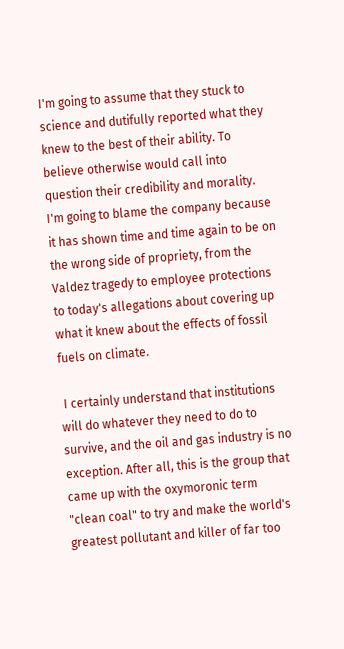I'm going to assume that they stuck to science and dutifully reported what they knew to the best of their ability. To believe otherwise would call into question their credibility and morality. I'm going to blame the company because it has shown time and time again to be on the wrong side of propriety, from the Valdez tragedy to employee protections to today's allegations about covering up what it knew about the effects of fossil fuels on climate.

 I certainly understand that institutions will do whatever they need to do to survive, and the oil and gas industry is no exception. After all, this is the group that came up with the oxymoronic term "clean coal" to try and make the world's greatest pollutant and killer of far too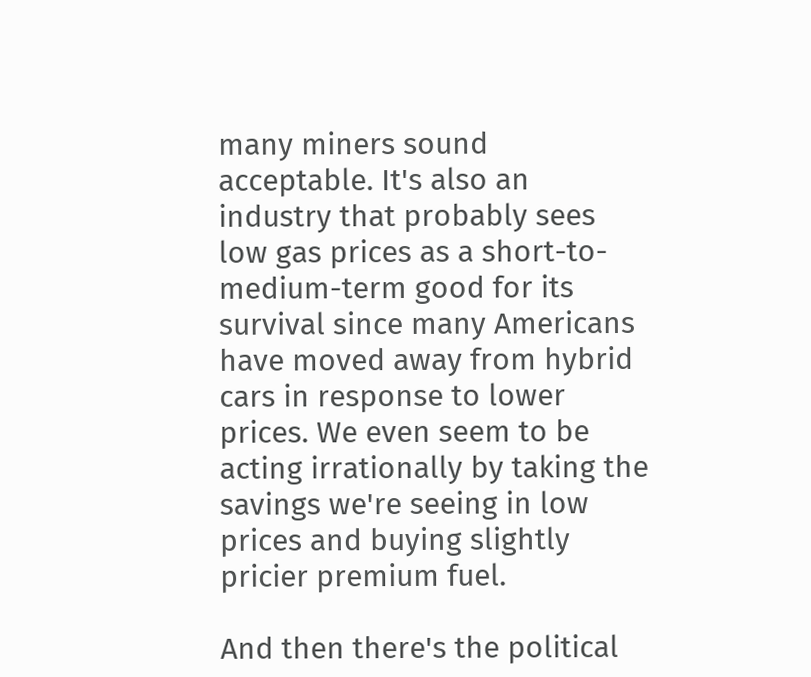many miners sound acceptable. It's also an industry that probably sees low gas prices as a short-to-medium-term good for its survival since many Americans have moved away from hybrid cars in response to lower prices. We even seem to be acting irrationally by taking the savings we're seeing in low prices and buying slightly pricier premium fuel.

And then there's the political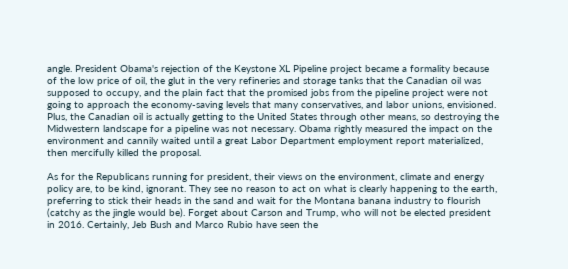angle. President Obama's rejection of the Keystone XL Pipeline project became a formality because of the low price of oil, the glut in the very refineries and storage tanks that the Canadian oil was supposed to occupy, and the plain fact that the promised jobs from the pipeline project were not going to approach the economy-saving levels that many conservatives, and labor unions, envisioned. Plus, the Canadian oil is actually getting to the United States through other means, so destroying the Midwestern landscape for a pipeline was not necessary. Obama rightly measured the impact on the environment and cannily waited until a great Labor Department employment report materialized, then mercifully killed the proposal.

As for the Republicans running for president, their views on the environment, climate and energy policy are, to be kind, ignorant. They see no reason to act on what is clearly happening to the earth, preferring to stick their heads in the sand and wait for the Montana banana industry to flourish (catchy as the jingle would be). Forget about Carson and Trump, who will not be elected president in 2016. Certainly, Jeb Bush and Marco Rubio have seen the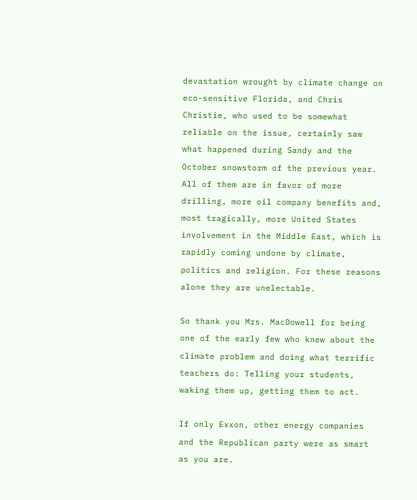devastation wrought by climate change on eco-sensitive Florida, and Chris Christie, who used to be somewhat reliable on the issue, certainly saw what happened during Sandy and the October snowstorm of the previous year. All of them are in favor of more drilling, more oil company benefits and, most tragically, more United States involvement in the Middle East, which is rapidly coming undone by climate, politics and religion. For these reasons alone they are unelectable.

So thank you Mrs. MacDowell for being one of the early few who knew about the climate problem and doing what terrific teachers do: Telling your students, waking them up, getting them to act.

If only Exxon, other energy companies and the Republican party were as smart as you are.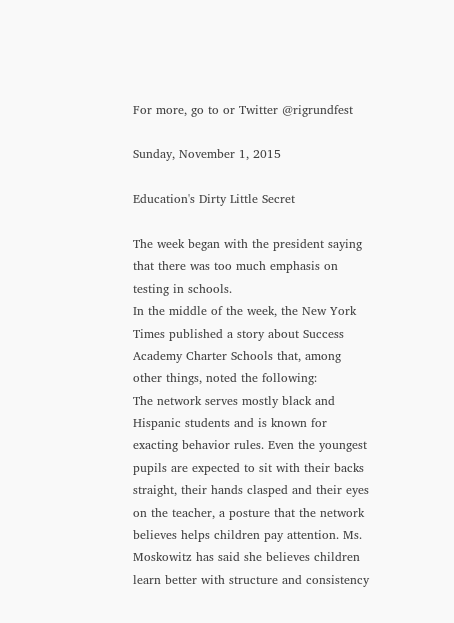For more, go to or Twitter @rigrundfest

Sunday, November 1, 2015

Education's Dirty Little Secret

The week began with the president saying that there was too much emphasis on testing in schools.
In the middle of the week, the New York Times published a story about Success Academy Charter Schools that, among other things, noted the following:
The network serves mostly black and Hispanic students and is known for exacting behavior rules. Even the youngest pupils are expected to sit with their backs straight, their hands clasped and their eyes on the teacher, a posture that the network believes helps children pay attention. Ms. Moskowitz has said she believes children learn better with structure and consistency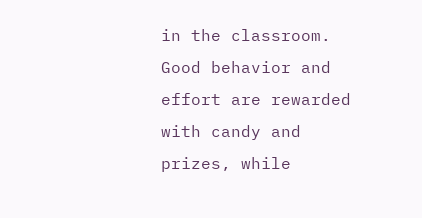in the classroom. Good behavior and effort are rewarded with candy and prizes, while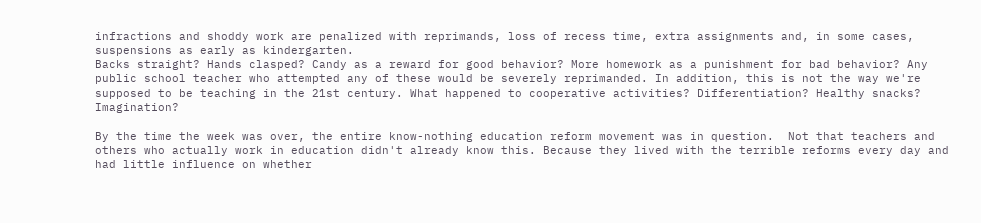infractions and shoddy work are penalized with reprimands, loss of recess time, extra assignments and, in some cases, suspensions as early as kindergarten.
Backs straight? Hands clasped? Candy as a reward for good behavior? More homework as a punishment for bad behavior? Any public school teacher who attempted any of these would be severely reprimanded. In addition, this is not the way we're supposed to be teaching in the 21st century. What happened to cooperative activities? Differentiation? Healthy snacks? Imagination?

By the time the week was over, the entire know-nothing education reform movement was in question.  Not that teachers and others who actually work in education didn't already know this. Because they lived with the terrible reforms every day and had little influence on whether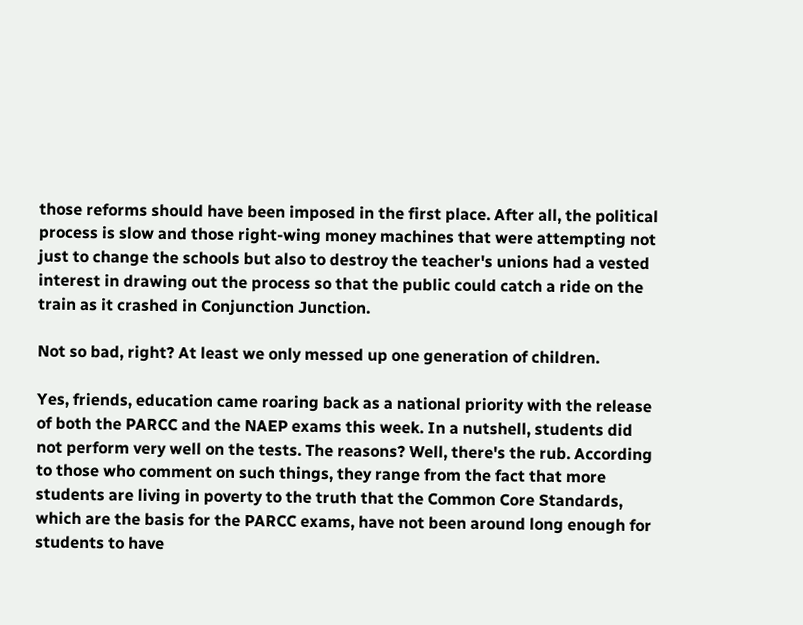those reforms should have been imposed in the first place. After all, the political process is slow and those right-wing money machines that were attempting not just to change the schools but also to destroy the teacher's unions had a vested interest in drawing out the process so that the public could catch a ride on the train as it crashed in Conjunction Junction.

Not so bad, right? At least we only messed up one generation of children.

Yes, friends, education came roaring back as a national priority with the release of both the PARCC and the NAEP exams this week. In a nutshell, students did not perform very well on the tests. The reasons? Well, there's the rub. According to those who comment on such things, they range from the fact that more students are living in poverty to the truth that the Common Core Standards, which are the basis for the PARCC exams, have not been around long enough for students to have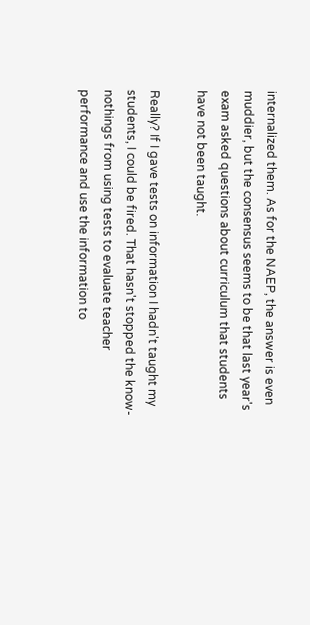internalized them. As for the NAEP, the answer is even muddier, but the consensus seems to be that last year's exam asked questions about curriculum that students have not been taught.

Really? If I gave tests on information I hadn't taught my students, I could be fired. That hasn't stopped the know-nothings from using tests to evaluate teacher performance and use the information to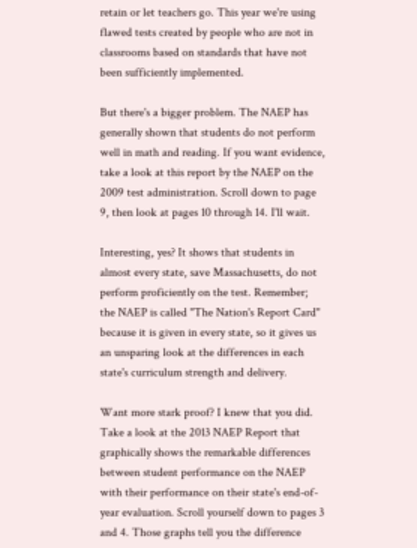retain or let teachers go. This year we're using flawed tests created by people who are not in classrooms based on standards that have not been sufficiently implemented.

But there's a bigger problem. The NAEP has generally shown that students do not perform well in math and reading. If you want evidence, take a look at this report by the NAEP on the 2009 test administration. Scroll down to page 9, then look at pages 10 through 14. I'll wait.

Interesting, yes? It shows that students in almost every state, save Massachusetts, do not perform proficiently on the test. Remember; the NAEP is called "The Nation's Report Card" because it is given in every state, so it gives us an unsparing look at the differences in each state's curriculum strength and delivery.

Want more stark proof? I knew that you did. Take a look at the 2013 NAEP Report that graphically shows the remarkable differences between student performance on the NAEP with their performance on their state's end-of-year evaluation. Scroll yourself down to pages 3 and 4. Those graphs tell you the difference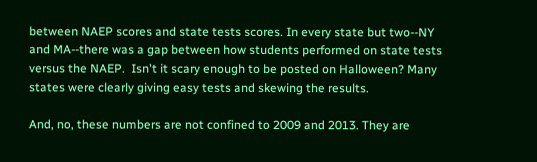between NAEP scores and state tests scores. In every state but two--NY and MA--there was a gap between how students performed on state tests versus the NAEP.  Isn't it scary enough to be posted on Halloween? Many states were clearly giving easy tests and skewing the results.

And, no, these numbers are not confined to 2009 and 2013. They are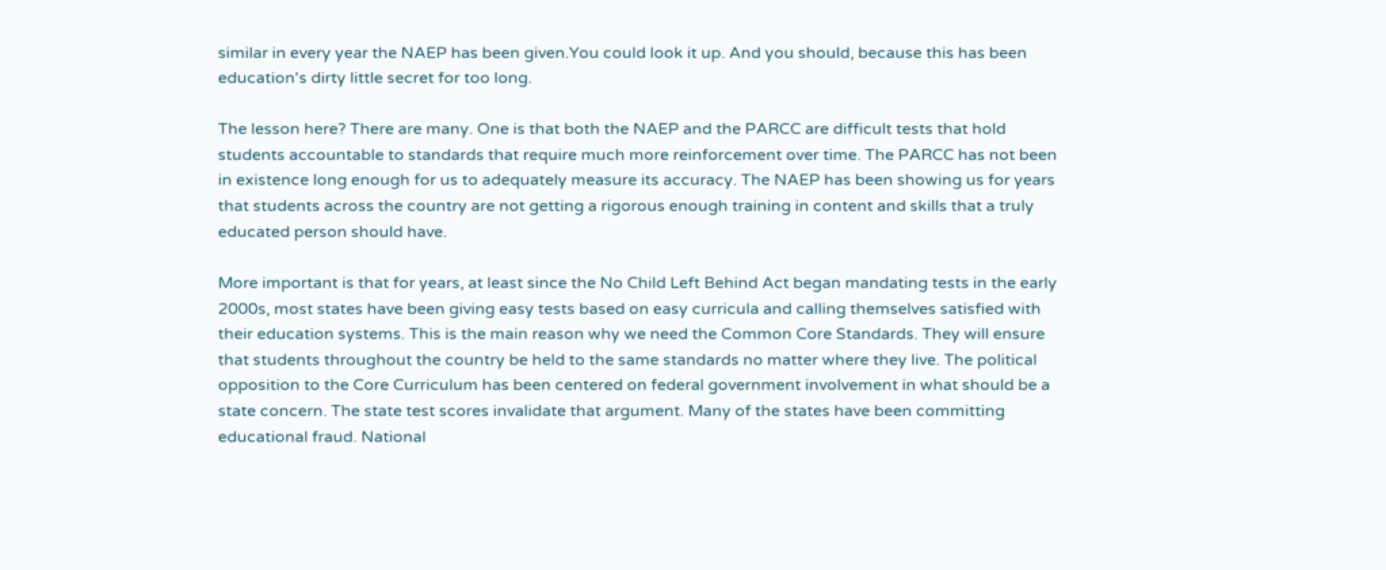similar in every year the NAEP has been given.You could look it up. And you should, because this has been education's dirty little secret for too long.

The lesson here? There are many. One is that both the NAEP and the PARCC are difficult tests that hold students accountable to standards that require much more reinforcement over time. The PARCC has not been in existence long enough for us to adequately measure its accuracy. The NAEP has been showing us for years that students across the country are not getting a rigorous enough training in content and skills that a truly educated person should have.

More important is that for years, at least since the No Child Left Behind Act began mandating tests in the early 2000s, most states have been giving easy tests based on easy curricula and calling themselves satisfied with their education systems. This is the main reason why we need the Common Core Standards. They will ensure that students throughout the country be held to the same standards no matter where they live. The political opposition to the Core Curriculum has been centered on federal government involvement in what should be a state concern. The state test scores invalidate that argument. Many of the states have been committing educational fraud. National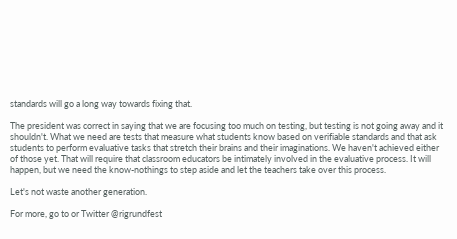standards will go a long way towards fixing that.

The president was correct in saying that we are focusing too much on testing, but testing is not going away and it shouldn't. What we need are tests that measure what students know based on verifiable standards and that ask students to perform evaluative tasks that stretch their brains and their imaginations. We haven't achieved either of those yet. That will require that classroom educators be intimately involved in the evaluative process. It will happen, but we need the know-nothings to step aside and let the teachers take over this process.

Let's not waste another generation.

For more, go to or Twitter @rigrundfest